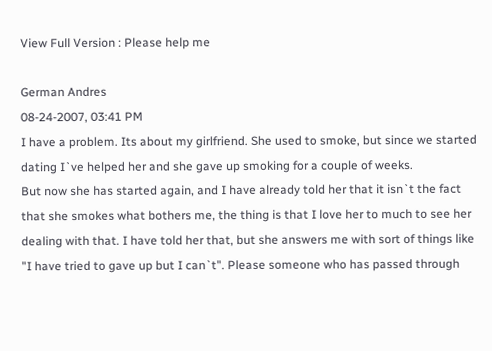View Full Version : Please help me

German Andres
08-24-2007, 03:41 PM
I have a problem. Its about my girlfriend. She used to smoke, but since we started dating I`ve helped her and she gave up smoking for a couple of weeks.
But now she has started again, and I have already told her that it isn`t the fact that she smokes what bothers me, the thing is that I love her to much to see her dealing with that. I have told her that, but she answers me with sort of things like "I have tried to gave up but I can`t". Please someone who has passed through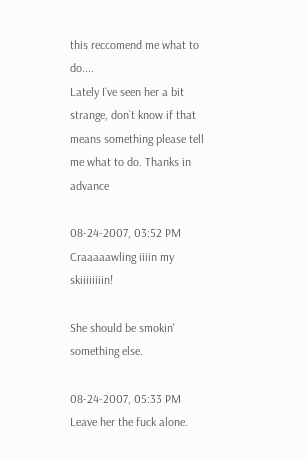this reccomend me what to do....
Lately I`ve seen her a bit strange, don`t know if that means something please tell me what to do. Thanks in advance

08-24-2007, 03:52 PM
Craaaaawling iiiin my skiiiiiiiin!

She should be smokin' something else.

08-24-2007, 05:33 PM
Leave her the fuck alone.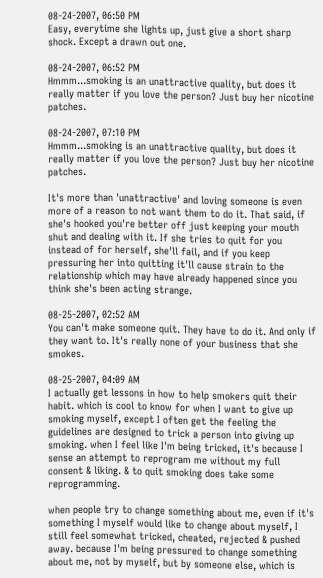08-24-2007, 06:50 PM
Easy, everytime she lights up, just give a short sharp shock. Except a drawn out one.

08-24-2007, 06:52 PM
Hmmm...smoking is an unattractive quality, but does it really matter if you love the person? Just buy her nicotine patches.

08-24-2007, 07:10 PM
Hmmm...smoking is an unattractive quality, but does it really matter if you love the person? Just buy her nicotine patches.

It's more than 'unattractive' and loving someone is even more of a reason to not want them to do it. That said, if she's hooked you're better off just keeping your mouth shut and dealing with it. If she tries to quit for you instead of for herself, she'll fail, and if you keep pressuring her into quitting it'll cause strain to the relationship which may have already happened since you think she's been acting strange.

08-25-2007, 02:52 AM
You can't make someone quit. They have to do it. And only if they want to. It's really none of your business that she smokes.

08-25-2007, 04:09 AM
I actually get lessons in how to help smokers quit their habit. which is cool to know for when I want to give up smoking myself, except I often get the feeling the guidelines are designed to trick a person into giving up smoking. when I feel like I'm being tricked, it's because I sense an attempt to reprogram me without my full consent & liking. & to quit smoking does take some reprogramming.

when people try to change something about me, even if it's something I myself would like to change about myself, I still feel somewhat tricked, cheated, rejected & pushed away. because I'm being pressured to change something about me, not by myself, but by someone else, which is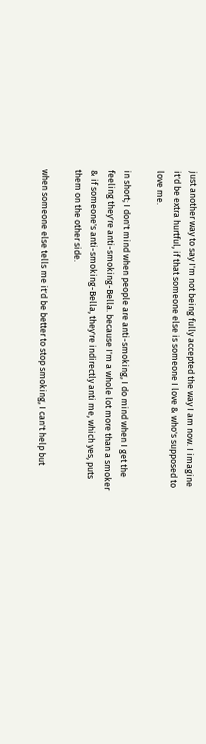just another way to say I'm not being fully accepted the way I am now. I imagine it'd be extra hurtful, if that someone else is someone I love & who's supposed to love me.

in short; I don't mind when people are anti-smoking, I do mind when I get the feeling they're anti-smoking-Bella. because I'm a whole lot more than a smoker & if someone's anti-smoking-Bella, they're indirectly anti me, which yes, puts them on the other side.

when someone else tells me it'd be better to stop smoking, I can't help but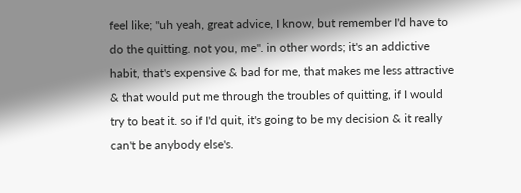feel like; "uh yeah, great advice, I know, but remember I'd have to do the quitting. not you, me". in other words; it's an addictive habit, that's expensive & bad for me, that makes me less attractive & that would put me through the troubles of quitting, if I would try to beat it. so if I'd quit, it's going to be my decision & it really can't be anybody else's.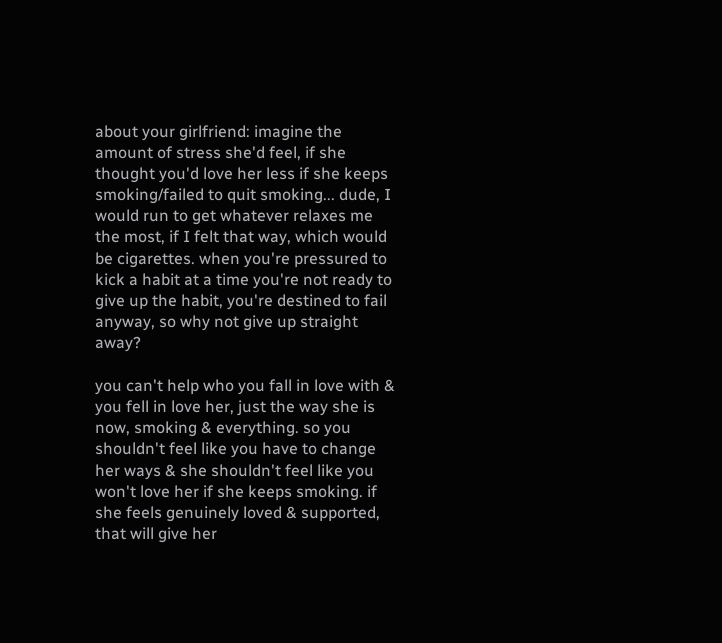about your girlfriend: imagine the amount of stress she'd feel, if she thought you'd love her less if she keeps smoking/failed to quit smoking... dude, I would run to get whatever relaxes me the most, if I felt that way, which would be cigarettes. when you're pressured to kick a habit at a time you're not ready to give up the habit, you're destined to fail anyway, so why not give up straight away?

you can't help who you fall in love with & you fell in love her, just the way she is now, smoking & everything. so you shouldn't feel like you have to change her ways & she shouldn't feel like you won't love her if she keeps smoking. if she feels genuinely loved & supported, that will give her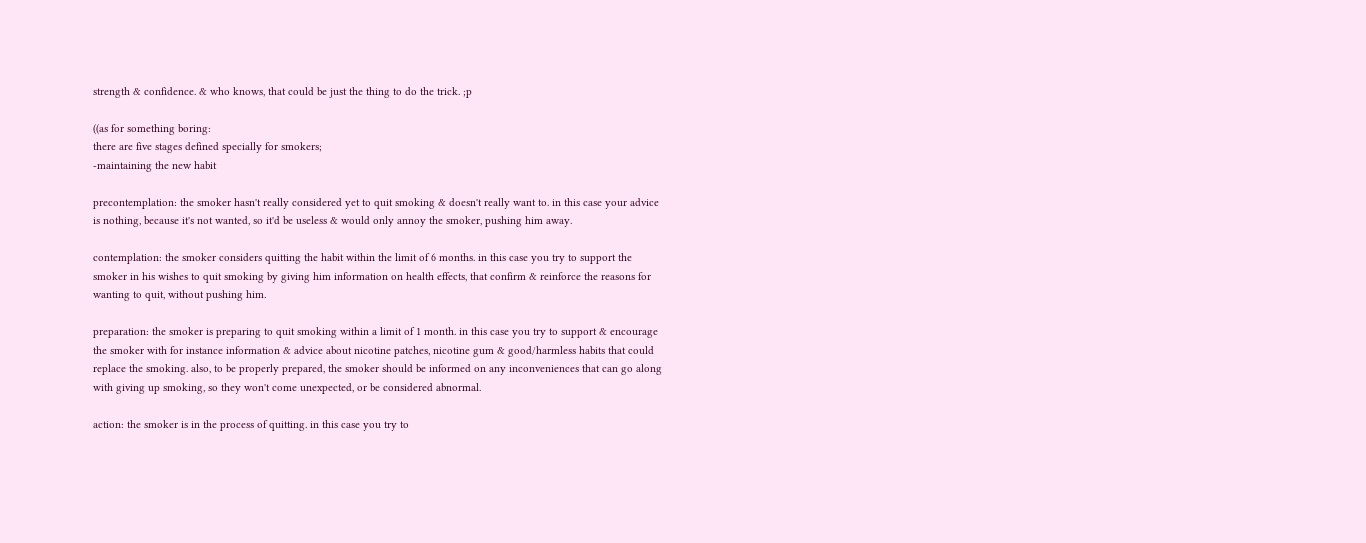strength & confidence. & who knows, that could be just the thing to do the trick. ;p

((as for something boring:
there are five stages defined specially for smokers;
-maintaining the new habit

precontemplation: the smoker hasn't really considered yet to quit smoking & doesn't really want to. in this case your advice is nothing, because it's not wanted, so it'd be useless & would only annoy the smoker, pushing him away.

contemplation: the smoker considers quitting the habit within the limit of 6 months. in this case you try to support the smoker in his wishes to quit smoking by giving him information on health effects, that confirm & reinforce the reasons for wanting to quit, without pushing him.

preparation: the smoker is preparing to quit smoking within a limit of 1 month. in this case you try to support & encourage the smoker with for instance information & advice about nicotine patches, nicotine gum & good/harmless habits that could replace the smoking. also, to be properly prepared, the smoker should be informed on any inconveniences that can go along with giving up smoking, so they won't come unexpected, or be considered abnormal.

action: the smoker is in the process of quitting. in this case you try to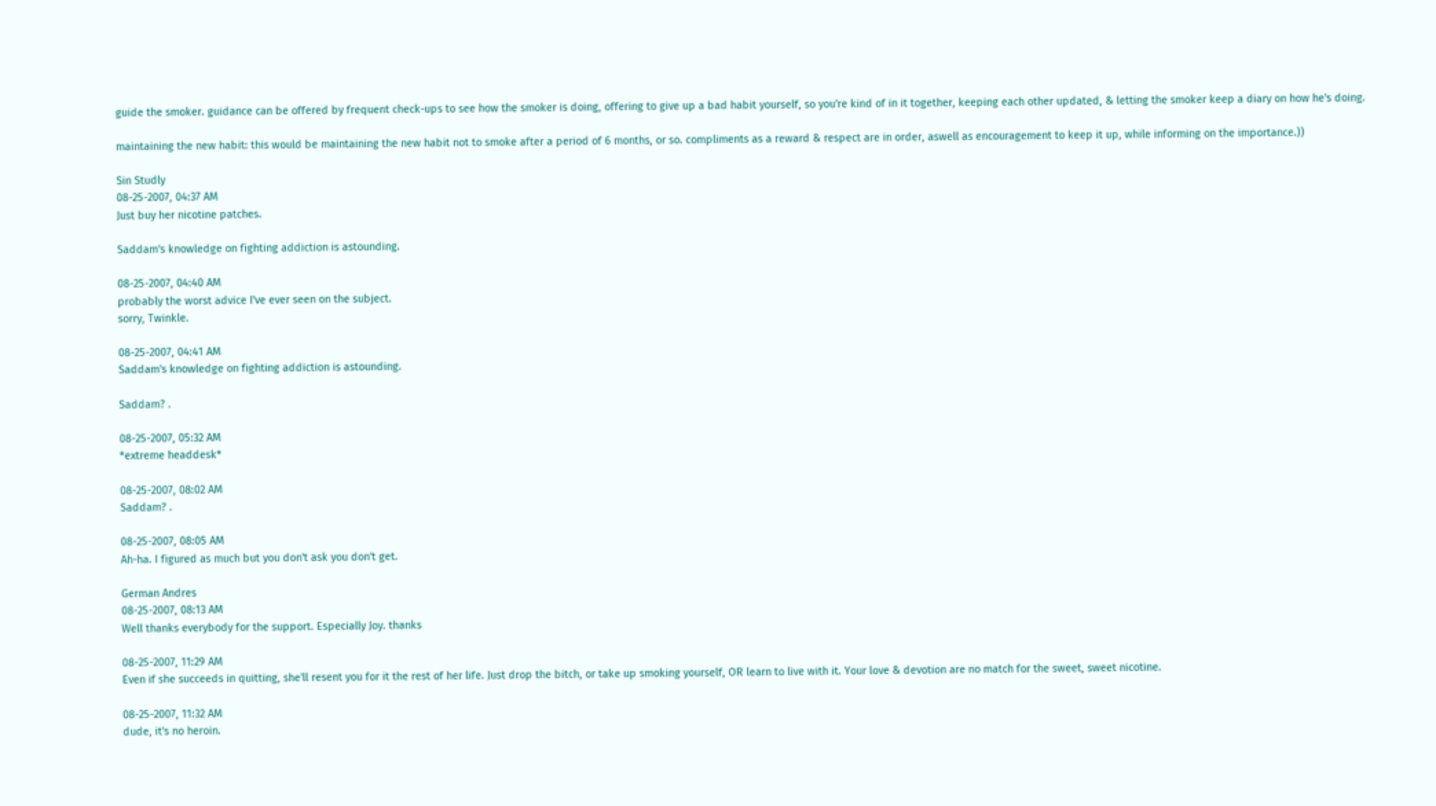guide the smoker. guidance can be offered by frequent check-ups to see how the smoker is doing, offering to give up a bad habit yourself, so you're kind of in it together, keeping each other updated, & letting the smoker keep a diary on how he's doing.

maintaining the new habit: this would be maintaining the new habit not to smoke after a period of 6 months, or so. compliments as a reward & respect are in order, aswell as encouragement to keep it up, while informing on the importance.))

Sin Studly
08-25-2007, 04:37 AM
Just buy her nicotine patches.

Saddam's knowledge on fighting addiction is astounding.

08-25-2007, 04:40 AM
probably the worst advice I've ever seen on the subject.
sorry, Twinkle.

08-25-2007, 04:41 AM
Saddam's knowledge on fighting addiction is astounding.

Saddam? .

08-25-2007, 05:32 AM
*extreme headdesk*

08-25-2007, 08:02 AM
Saddam? .

08-25-2007, 08:05 AM
Ah-ha. I figured as much but you don't ask you don't get.

German Andres
08-25-2007, 08:13 AM
Well thanks everybody for the support. Especially Joy. thanks

08-25-2007, 11:29 AM
Even if she succeeds in quitting, she'll resent you for it the rest of her life. Just drop the bitch, or take up smoking yourself, OR learn to live with it. Your love & devotion are no match for the sweet, sweet nicotine.

08-25-2007, 11:32 AM
dude, it's no heroin.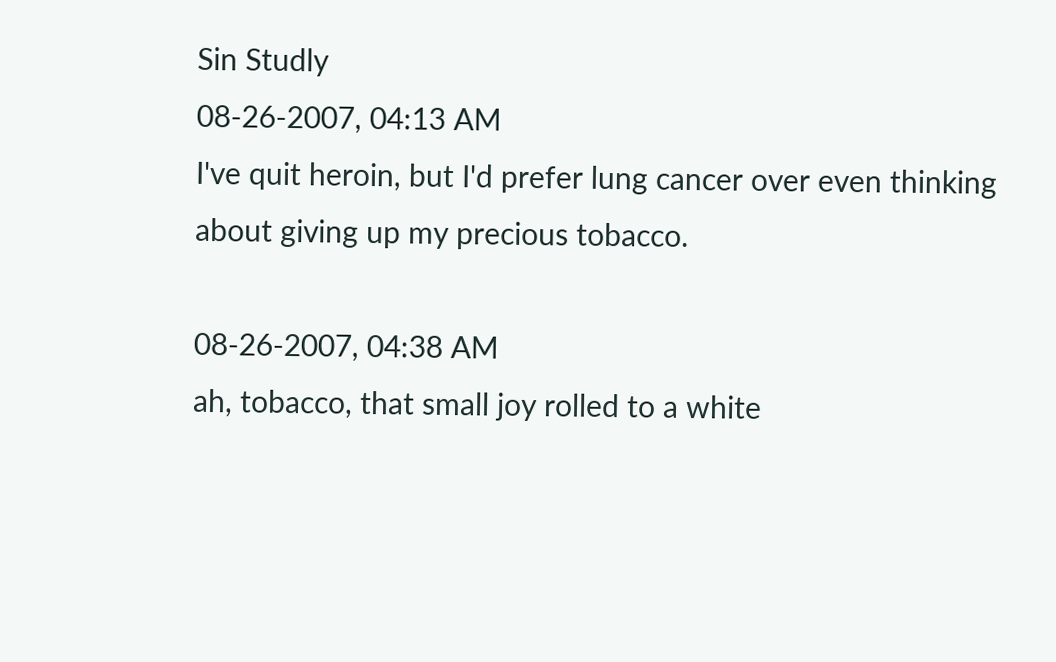Sin Studly
08-26-2007, 04:13 AM
I've quit heroin, but I'd prefer lung cancer over even thinking about giving up my precious tobacco.

08-26-2007, 04:38 AM
ah, tobacco, that small joy rolled to a white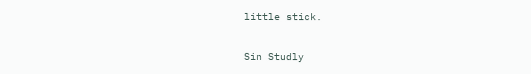little stick.

Sin Studly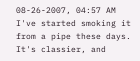08-26-2007, 04:57 AM
I've started smoking it from a pipe these days. It's classier, and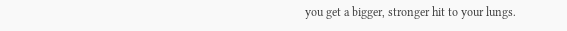you get a bigger, stronger hit to your lungs.